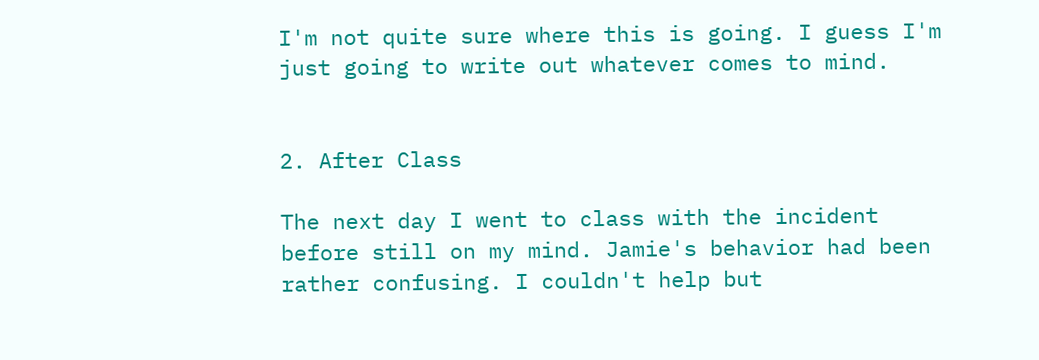I'm not quite sure where this is going. I guess I'm just going to write out whatever comes to mind.


2. After Class

The next day I went to class with the incident before still on my mind. Jamie's behavior had been rather confusing. I couldn't help but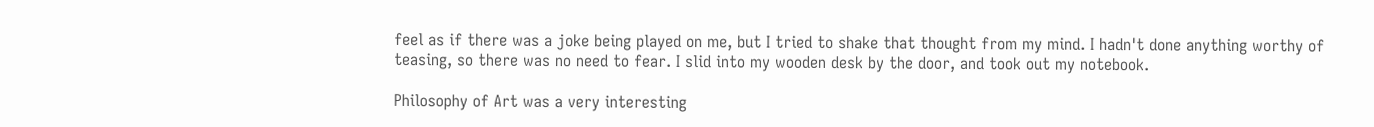feel as if there was a joke being played on me, but I tried to shake that thought from my mind. I hadn't done anything worthy of teasing, so there was no need to fear. I slid into my wooden desk by the door, and took out my notebook.

Philosophy of Art was a very interesting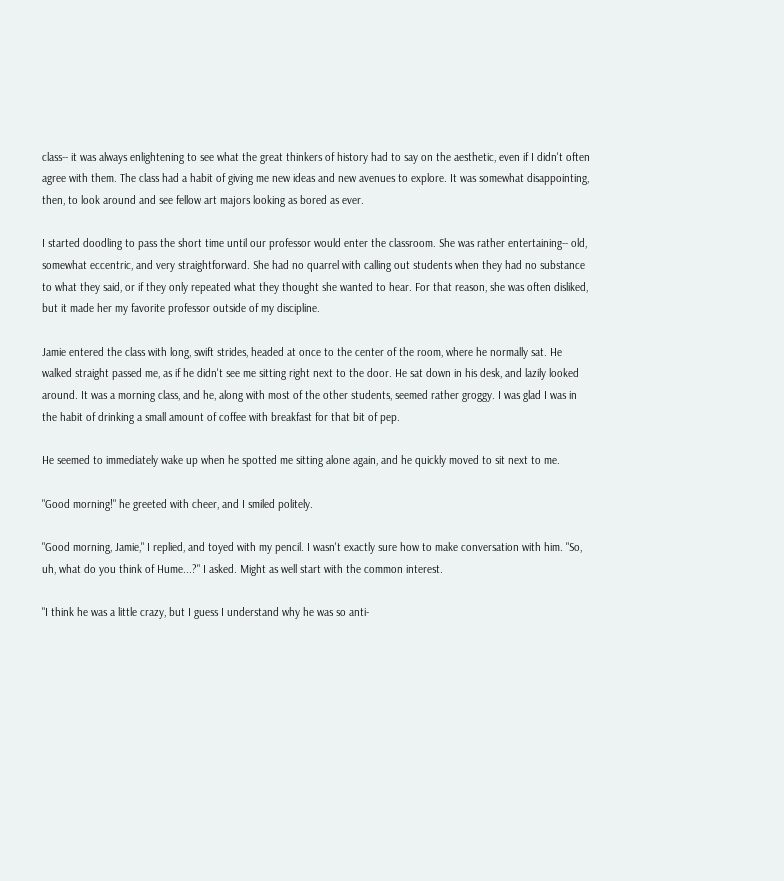class-- it was always enlightening to see what the great thinkers of history had to say on the aesthetic, even if I didn't often agree with them. The class had a habit of giving me new ideas and new avenues to explore. It was somewhat disappointing, then, to look around and see fellow art majors looking as bored as ever.

I started doodling to pass the short time until our professor would enter the classroom. She was rather entertaining-- old, somewhat eccentric, and very straightforward. She had no quarrel with calling out students when they had no substance to what they said, or if they only repeated what they thought she wanted to hear. For that reason, she was often disliked, but it made her my favorite professor outside of my discipline.

Jamie entered the class with long, swift strides, headed at once to the center of the room, where he normally sat. He walked straight passed me, as if he didn't see me sitting right next to the door. He sat down in his desk, and lazily looked around. It was a morning class, and he, along with most of the other students, seemed rather groggy. I was glad I was in the habit of drinking a small amount of coffee with breakfast for that bit of pep.

He seemed to immediately wake up when he spotted me sitting alone again, and he quickly moved to sit next to me.

"Good morning!" he greeted with cheer, and I smiled politely.

"Good morning, Jamie," I replied, and toyed with my pencil. I wasn't exactly sure how to make conversation with him. "So, uh, what do you think of Hume...?" I asked. Might as well start with the common interest.

"I think he was a little crazy, but I guess I understand why he was so anti-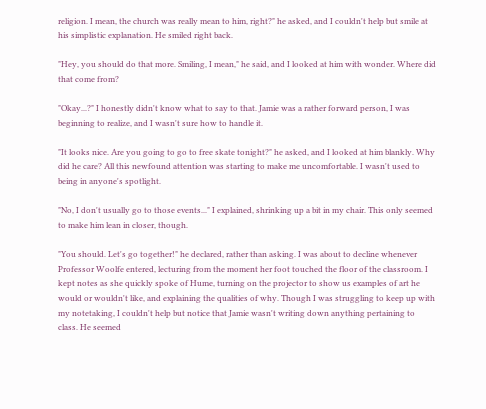religion. I mean, the church was really mean to him, right?" he asked, and I couldn't help but smile at his simplistic explanation. He smiled right back.

"Hey, you should do that more. Smiling, I mean," he said, and I looked at him with wonder. Where did that come from?

"Okay...?" I honestly didn't know what to say to that. Jamie was a rather forward person, I was beginning to realize, and I wasn't sure how to handle it.

"It looks nice. Are you going to go to free skate tonight?" he asked, and I looked at him blankly. Why did he care? All this newfound attention was starting to make me uncomfortable. I wasn't used to being in anyone's spotlight.

"No, I don't usually go to those events..." I explained, shrinking up a bit in my chair. This only seemed to make him lean in closer, though.

"You should. Let's go together!" he declared, rather than asking. I was about to decline whenever Professor Woolfe entered, lecturing from the moment her foot touched the floor of the classroom. I kept notes as she quickly spoke of Hume, turning on the projector to show us examples of art he would or wouldn't like, and explaining the qualities of why. Though I was struggling to keep up with my notetaking, I couldn't help but notice that Jamie wasn't writing down anything pertaining to class. He seemed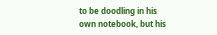to be doodling in his own notebook, but his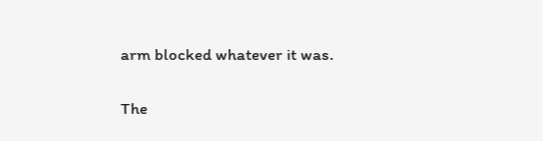arm blocked whatever it was.

The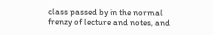class passed by in the normal frenzy of lecture and notes, and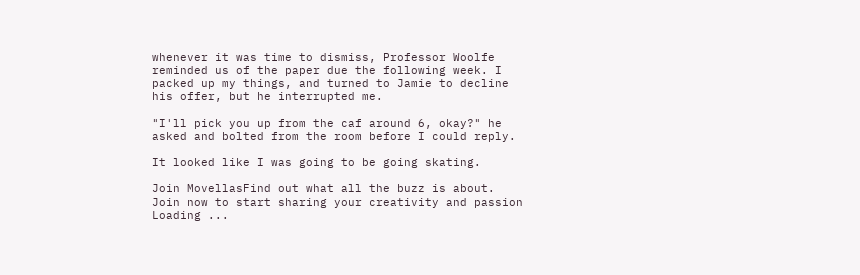whenever it was time to dismiss, Professor Woolfe reminded us of the paper due the following week. I packed up my things, and turned to Jamie to decline his offer, but he interrupted me.

"I'll pick you up from the caf around 6, okay?" he asked and bolted from the room before I could reply.

It looked like I was going to be going skating.

Join MovellasFind out what all the buzz is about. Join now to start sharing your creativity and passion
Loading ...